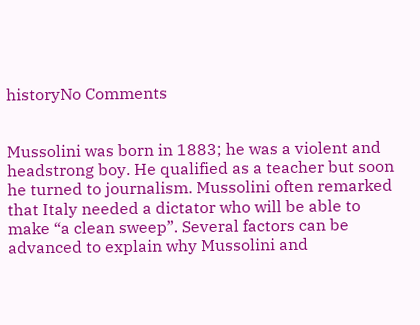historyNo Comments


Mussolini was born in 1883; he was a violent and headstrong boy. He qualified as a teacher but soon he turned to journalism. Mussolini often remarked that Italy needed a dictator who will be able to make “a clean sweep”. Several factors can be advanced to explain why Mussolini and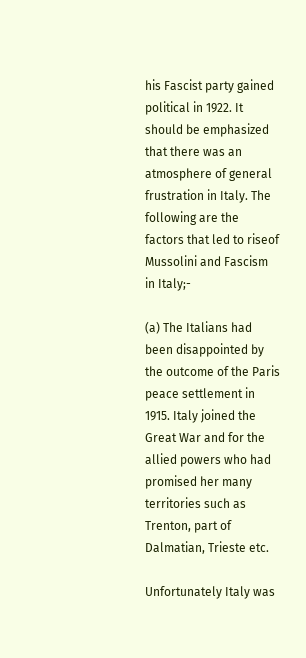his Fascist party gained political in 1922. It should be emphasized that there was an atmosphere of general frustration in Italy. The following are the factors that led to riseof Mussolini and Fascism in Italy;-

(a) The Italians had been disappointed by the outcome of the Paris peace settlement in 1915. Italy joined the Great War and for the allied powers who had promised her many territories such as Trenton, part of Dalmatian, Trieste etc.

Unfortunately Italy was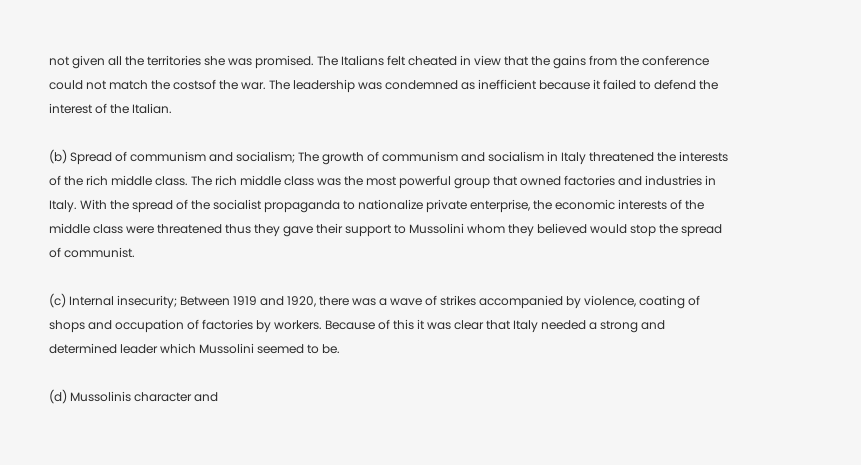not given all the territories she was promised. The Italians felt cheated in view that the gains from the conference could not match the costsof the war. The leadership was condemned as inefficient because it failed to defend the interest of the Italian.

(b) Spread of communism and socialism; The growth of communism and socialism in Italy threatened the interests of the rich middle class. The rich middle class was the most powerful group that owned factories and industries in Italy. With the spread of the socialist propaganda to nationalize private enterprise, the economic interests of the middle class were threatened thus they gave their support to Mussolini whom they believed would stop the spread of communist.

(c) Internal insecurity; Between 1919 and 1920, there was a wave of strikes accompanied by violence, coating of shops and occupation of factories by workers. Because of this it was clear that Italy needed a strong and determined leader which Mussolini seemed to be.

(d) Mussolinis character and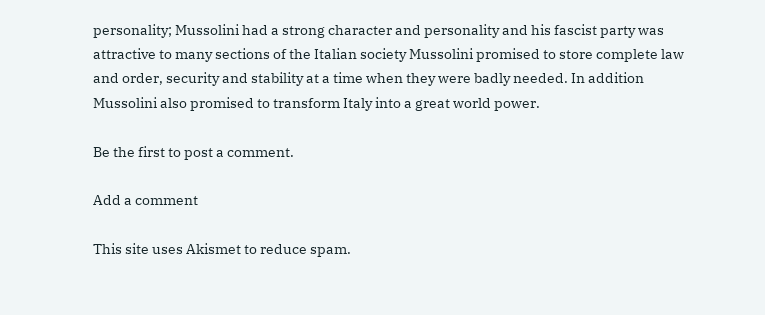personality; Mussolini had a strong character and personality and his fascist party was attractive to many sections of the Italian society Mussolini promised to store complete law and order, security and stability at a time when they were badly needed. In addition Mussolini also promised to transform Italy into a great world power.

Be the first to post a comment.

Add a comment

This site uses Akismet to reduce spam.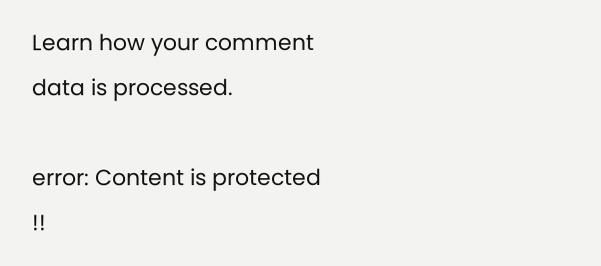Learn how your comment data is processed.

error: Content is protected !!